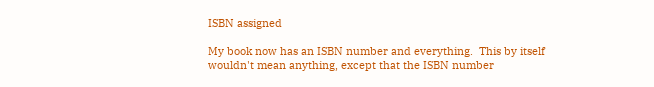ISBN assigned

My book now has an ISBN number and everything.  This by itself wouldn't mean anything, except that the ISBN number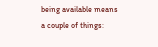being available means a couple of things: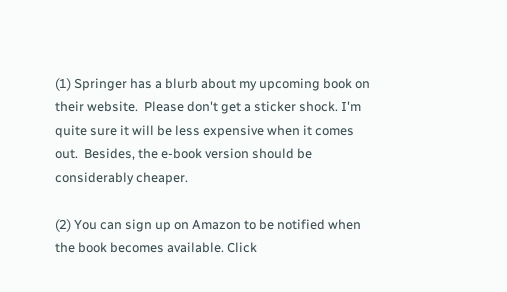(1) Springer has a blurb about my upcoming book on their website.  Please don't get a sticker shock. I'm quite sure it will be less expensive when it comes out.  Besides, the e-book version should be considerably cheaper.

(2) You can sign up on Amazon to be notified when the book becomes available. Click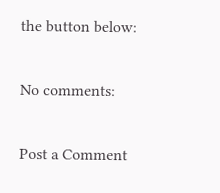the button below:

No comments:

Post a Comment